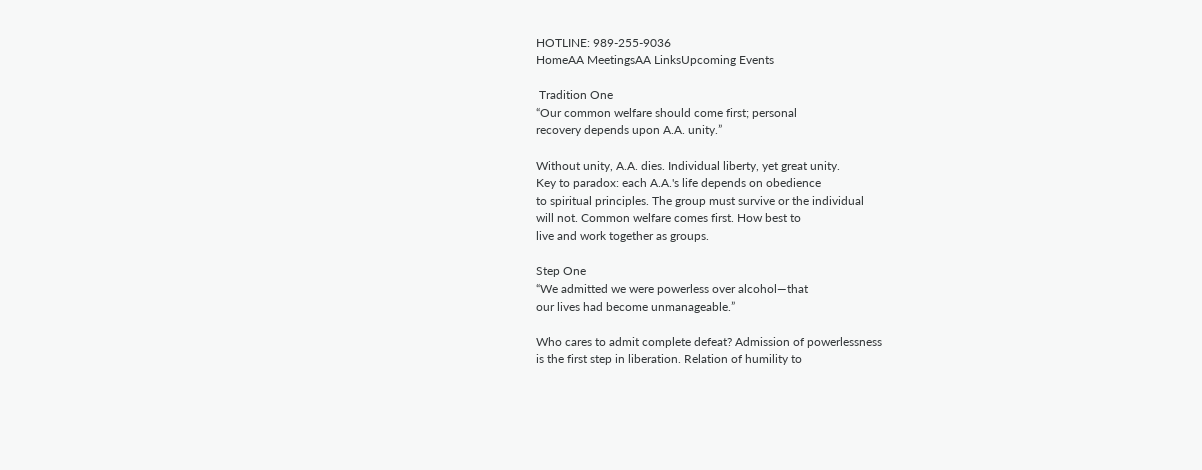HOTLINE: 989-255-9036
HomeAA MeetingsAA LinksUpcoming Events

 Tradition One
“Our common welfare should come first; personal
recovery depends upon A.A. unity.”

Without unity, A.A. dies. Individual liberty, yet great unity.
Key to paradox: each A.A.'s life depends on obedience
to spiritual principles. The group must survive or the individual
will not. Common welfare comes first. How best to
live and work together as groups.

Step One
“We admitted we were powerless over alcohol—that
our lives had become unmanageable.”

Who cares to admit complete defeat? Admission of powerlessness
is the first step in liberation. Relation of humility to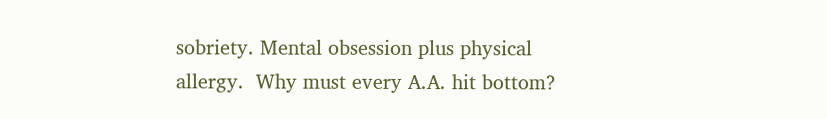sobriety. Mental obsession plus physical allergy.  Why must every A.A. hit bottom?